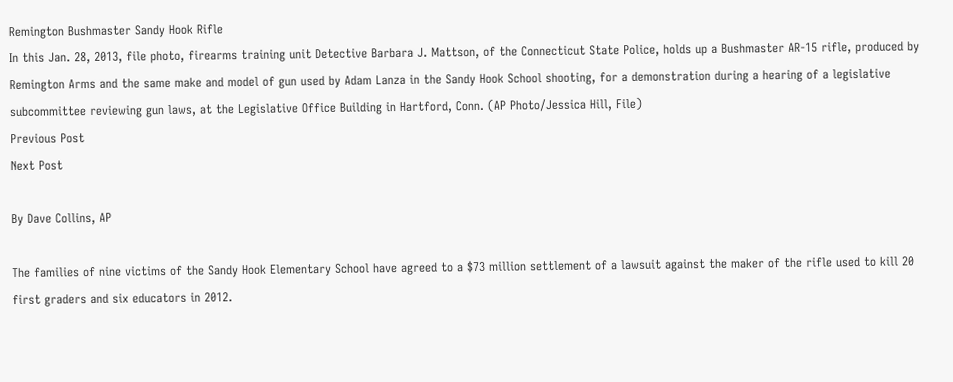Remington Bushmaster Sandy Hook Rifle
In this Jan. 28, 2013, file photo, firearms training unit Detective Barbara J. Mattson, of the Connecticut State Police, holds up a Bushmaster AR-15 rifle, produced by Remington Arms and the same make and model of gun used by Adam Lanza in the Sandy Hook School shooting, for a demonstration during a hearing of a legislative subcommittee reviewing gun laws, at the Legislative Office Building in Hartford, Conn. (AP Photo/Jessica Hill, File)
Previous Post
Next Post

By Dave Collins, AP

The families of nine victims of the Sandy Hook Elementary School have agreed to a $73 million settlement of a lawsuit against the maker of the rifle used to kill 20 first graders and six educators in 2012.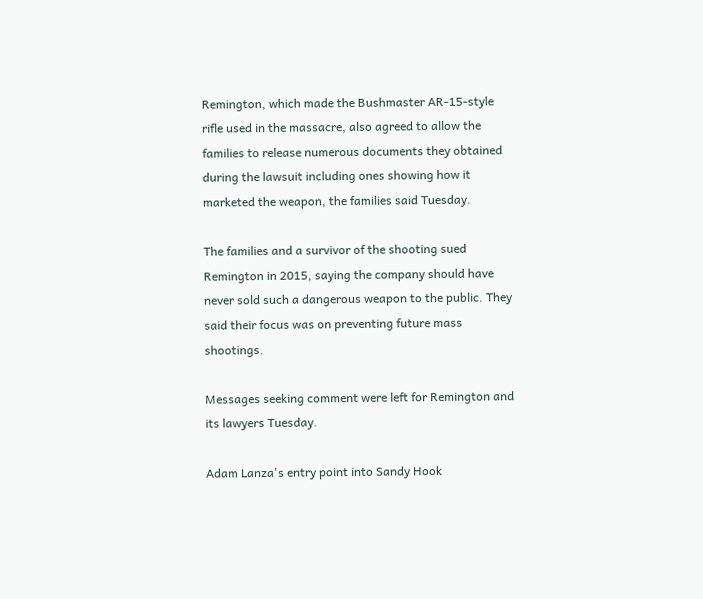Remington, which made the Bushmaster AR-15-style rifle used in the massacre, also agreed to allow the families to release numerous documents they obtained during the lawsuit including ones showing how it marketed the weapon, the families said Tuesday.

The families and a survivor of the shooting sued Remington in 2015, saying the company should have never sold such a dangerous weapon to the public. They said their focus was on preventing future mass shootings.

Messages seeking comment were left for Remington and its lawyers Tuesday.

Adam Lanza's entry point into Sandy Hook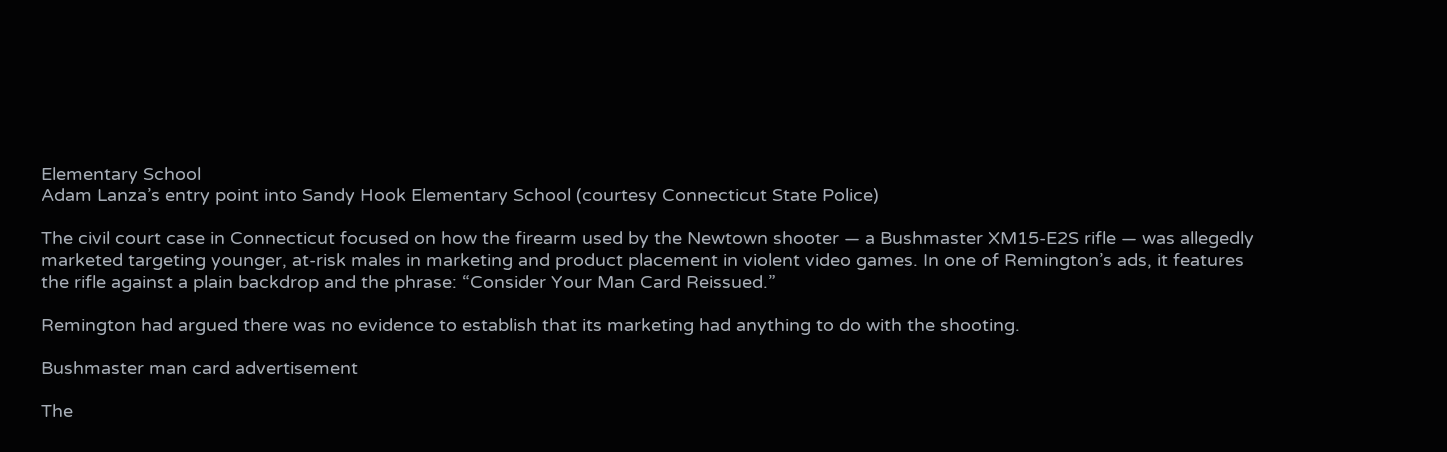Elementary School
Adam Lanza’s entry point into Sandy Hook Elementary School (courtesy Connecticut State Police)

The civil court case in Connecticut focused on how the firearm used by the Newtown shooter — a Bushmaster XM15-E2S rifle — was allegedly marketed targeting younger, at-risk males in marketing and product placement in violent video games. In one of Remington’s ads, it features the rifle against a plain backdrop and the phrase: “Consider Your Man Card Reissued.”

Remington had argued there was no evidence to establish that its marketing had anything to do with the shooting.

Bushmaster man card advertisement

The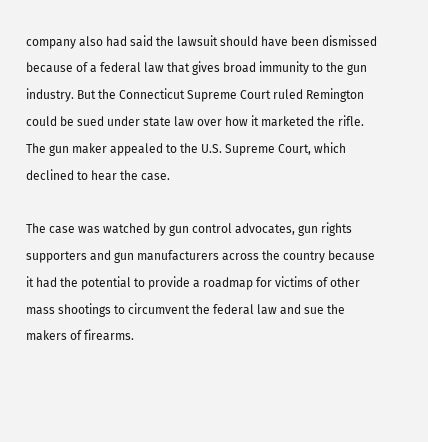company also had said the lawsuit should have been dismissed because of a federal law that gives broad immunity to the gun industry. But the Connecticut Supreme Court ruled Remington could be sued under state law over how it marketed the rifle. The gun maker appealed to the U.S. Supreme Court, which declined to hear the case.

The case was watched by gun control advocates, gun rights supporters and gun manufacturers across the country because it had the potential to provide a roadmap for victims of other mass shootings to circumvent the federal law and sue the makers of firearms.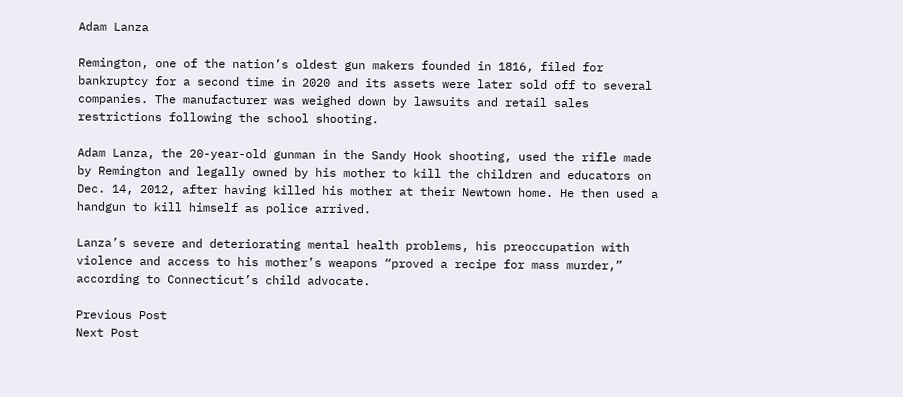Adam Lanza

Remington, one of the nation’s oldest gun makers founded in 1816, filed for bankruptcy for a second time in 2020 and its assets were later sold off to several companies. The manufacturer was weighed down by lawsuits and retail sales restrictions following the school shooting.

Adam Lanza, the 20-year-old gunman in the Sandy Hook shooting, used the rifle made by Remington and legally owned by his mother to kill the children and educators on Dec. 14, 2012, after having killed his mother at their Newtown home. He then used a handgun to kill himself as police arrived.

Lanza’s severe and deteriorating mental health problems, his preoccupation with violence and access to his mother’s weapons “proved a recipe for mass murder,” according to Connecticut’s child advocate.

Previous Post
Next Post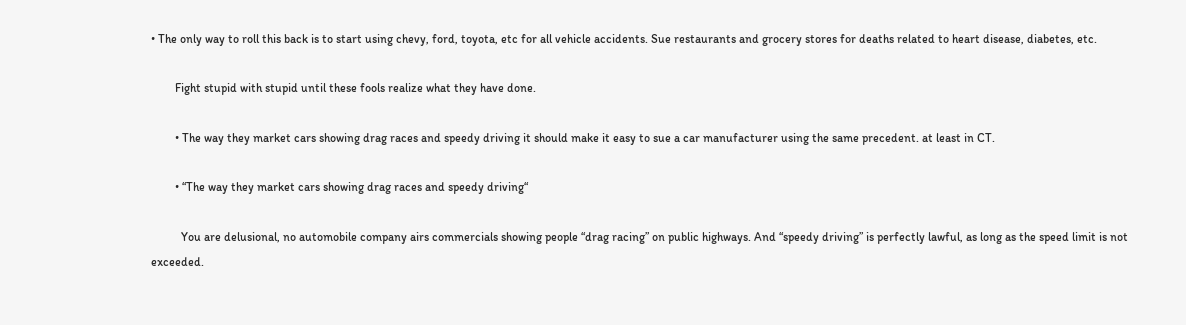• The only way to roll this back is to start using chevy, ford, toyota, etc for all vehicle accidents. Sue restaurants and grocery stores for deaths related to heart disease, diabetes, etc.

        Fight stupid with stupid until these fools realize what they have done.

        • The way they market cars showing drag races and speedy driving it should make it easy to sue a car manufacturer using the same precedent. at least in CT.

        • “The way they market cars showing drag races and speedy driving“

          You are delusional, no automobile company airs commercials showing people “drag racing” on public highways. And “speedy driving” is perfectly lawful, as long as the speed limit is not exceeded.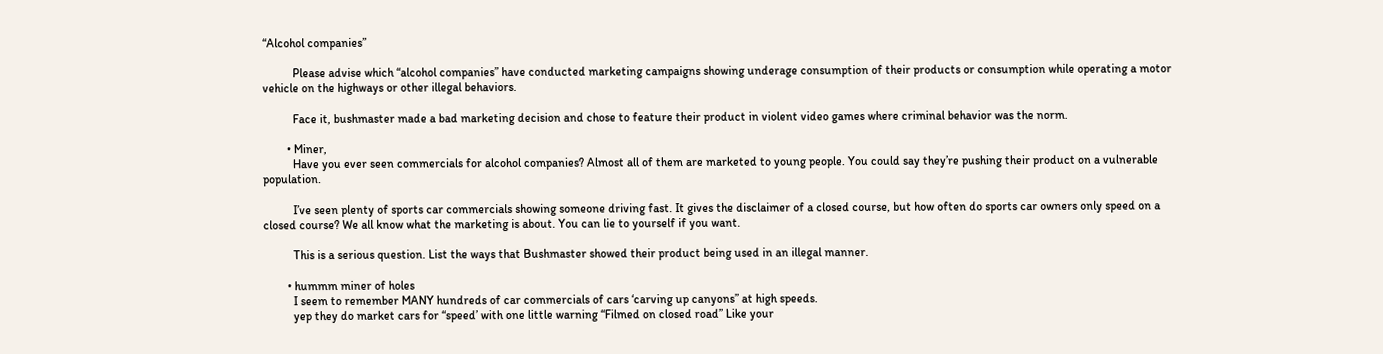“Alcohol companies”

          Please advise which “alcohol companies” have conducted marketing campaigns showing underage consumption of their products or consumption while operating a motor vehicle on the highways or other illegal behaviors.

          Face it, bushmaster made a bad marketing decision and chose to feature their product in violent video games where criminal behavior was the norm.

        • Miner,
          Have you ever seen commercials for alcohol companies? Almost all of them are marketed to young people. You could say they’re pushing their product on a vulnerable population.

          I’ve seen plenty of sports car commercials showing someone driving fast. It gives the disclaimer of a closed course, but how often do sports car owners only speed on a closed course? We all know what the marketing is about. You can lie to yourself if you want.

          This is a serious question. List the ways that Bushmaster showed their product being used in an illegal manner.

        • hummm miner of holes
          I seem to remember MANY hundreds of car commercials of cars ‘carving up canyons” at high speeds.
          yep they do market cars for “speed’ with one little warning “Filmed on closed road” Like your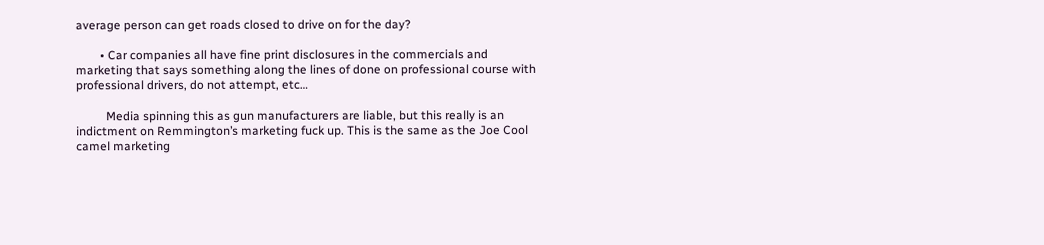average person can get roads closed to drive on for the day?

        • Car companies all have fine print disclosures in the commercials and marketing that says something along the lines of done on professional course with professional drivers, do not attempt, etc…

          Media spinning this as gun manufacturers are liable, but this really is an indictment on Remmington’s marketing fuck up. This is the same as the Joe Cool camel marketing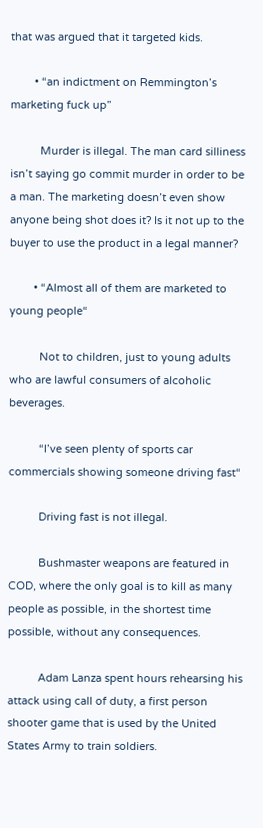that was argued that it targeted kids.

        • “an indictment on Remmington’s marketing fuck up”

          Murder is illegal. The man card silliness isn’t saying go commit murder in order to be a man. The marketing doesn’t even show anyone being shot does it? Is it not up to the buyer to use the product in a legal manner?

        • “Almost all of them are marketed to young people“

          Not to children, just to young adults who are lawful consumers of alcoholic beverages.

          “I’ve seen plenty of sports car commercials showing someone driving fast“

          Driving fast is not illegal.

          Bushmaster weapons are featured in COD, where the only goal is to kill as many people as possible, in the shortest time possible, without any consequences.

          Adam Lanza spent hours rehearsing his attack using call of duty, a first person shooter game that is used by the United States Army to train soldiers.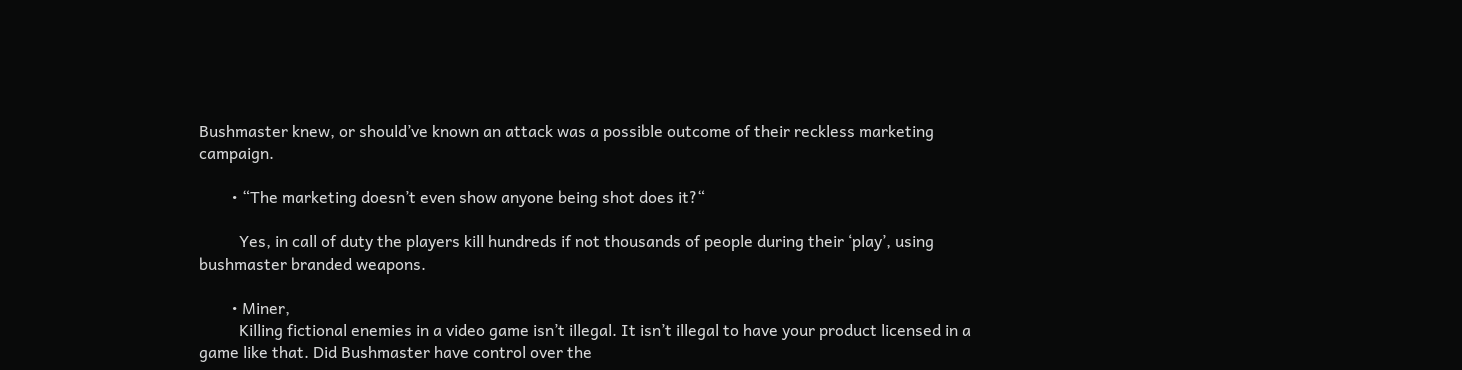Bushmaster knew, or should’ve known an attack was a possible outcome of their reckless marketing campaign.

        • “The marketing doesn’t even show anyone being shot does it?“

          Yes, in call of duty the players kill hundreds if not thousands of people during their ‘play’, using bushmaster branded weapons.

        • Miner,
          Killing fictional enemies in a video game isn’t illegal. It isn’t illegal to have your product licensed in a game like that. Did Bushmaster have control over the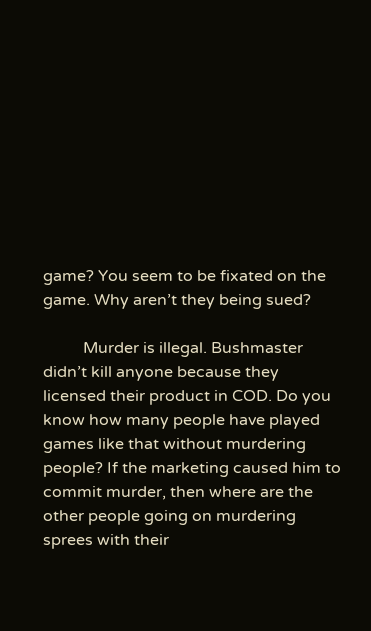game? You seem to be fixated on the game. Why aren’t they being sued?

          Murder is illegal. Bushmaster didn’t kill anyone because they licensed their product in COD. Do you know how many people have played games like that without murdering people? If the marketing caused him to commit murder, then where are the other people going on murdering sprees with their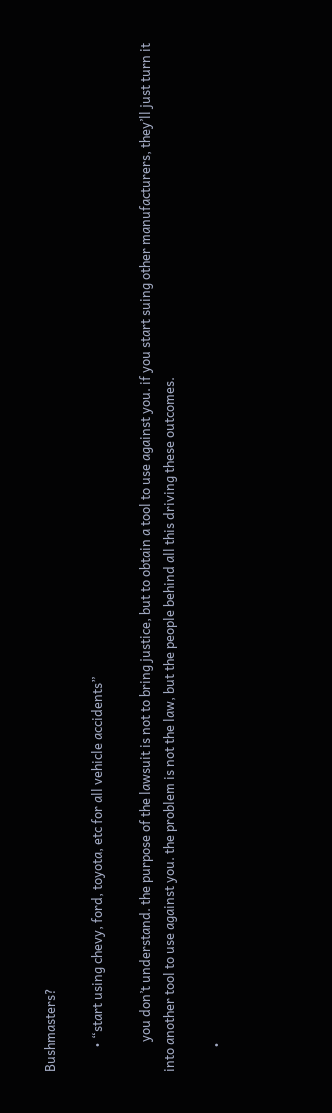Bushmasters?

        • “start using chevy, ford, toyota, etc for all vehicle accidents”

          you don’t understand. the purpose of the lawsuit is not to bring justice, but to obtain a tool to use against you. if you start suing other manufacturers, they’ll just turn it into another tool to use against you. the problem is not the law, but the people behind all this driving these outcomes.

        •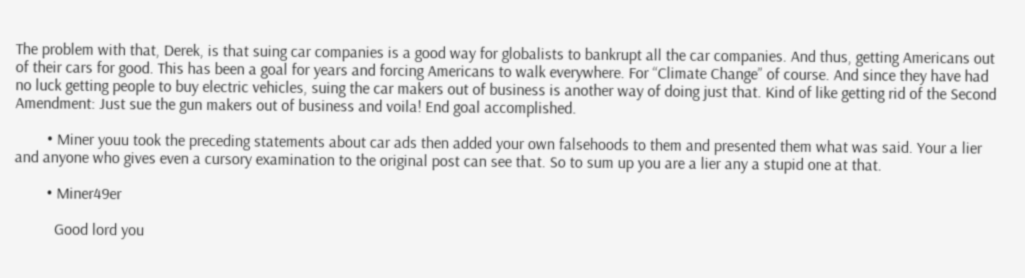The problem with that, Derek, is that suing car companies is a good way for globalists to bankrupt all the car companies. And thus, getting Americans out of their cars for good. This has been a goal for years and forcing Americans to walk everywhere. For “Climate Change” of course. And since they have had no luck getting people to buy electric vehicles, suing the car makers out of business is another way of doing just that. Kind of like getting rid of the Second Amendment: Just sue the gun makers out of business and voila! End goal accomplished.

        • Miner youu took the preceding statements about car ads then added your own falsehoods to them and presented them what was said. Your a lier and anyone who gives even a cursory examination to the original post can see that. So to sum up you are a lier any a stupid one at that.

        • Miner49er

          Good lord you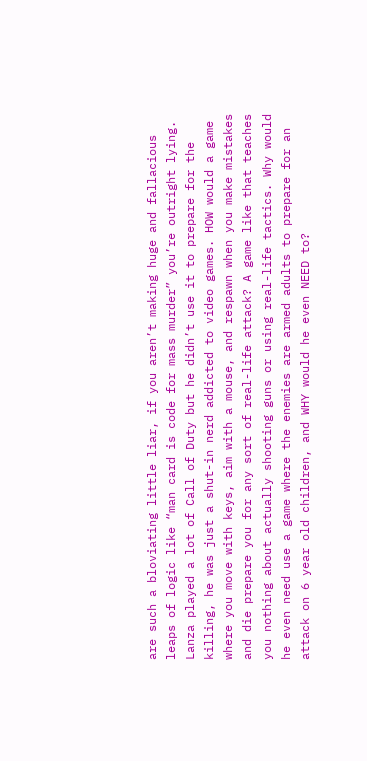are such a bloviating little liar, if you aren’t making huge and fallacious leaps of logic like “man card is code for mass murder” you’re outright lying. Lanza played a lot of Call of Duty but he didn’t use it to prepare for the killing, he was just a shut-in nerd addicted to video games. HOW would a game where you move with keys, aim with a mouse, and respawn when you make mistakes and die prepare you for any sort of real-life attack? A game like that teaches you nothing about actually shooting guns or using real-life tactics. Why would he even need use a game where the enemies are armed adults to prepare for an attack on 6 year old children, and WHY would he even NEED to?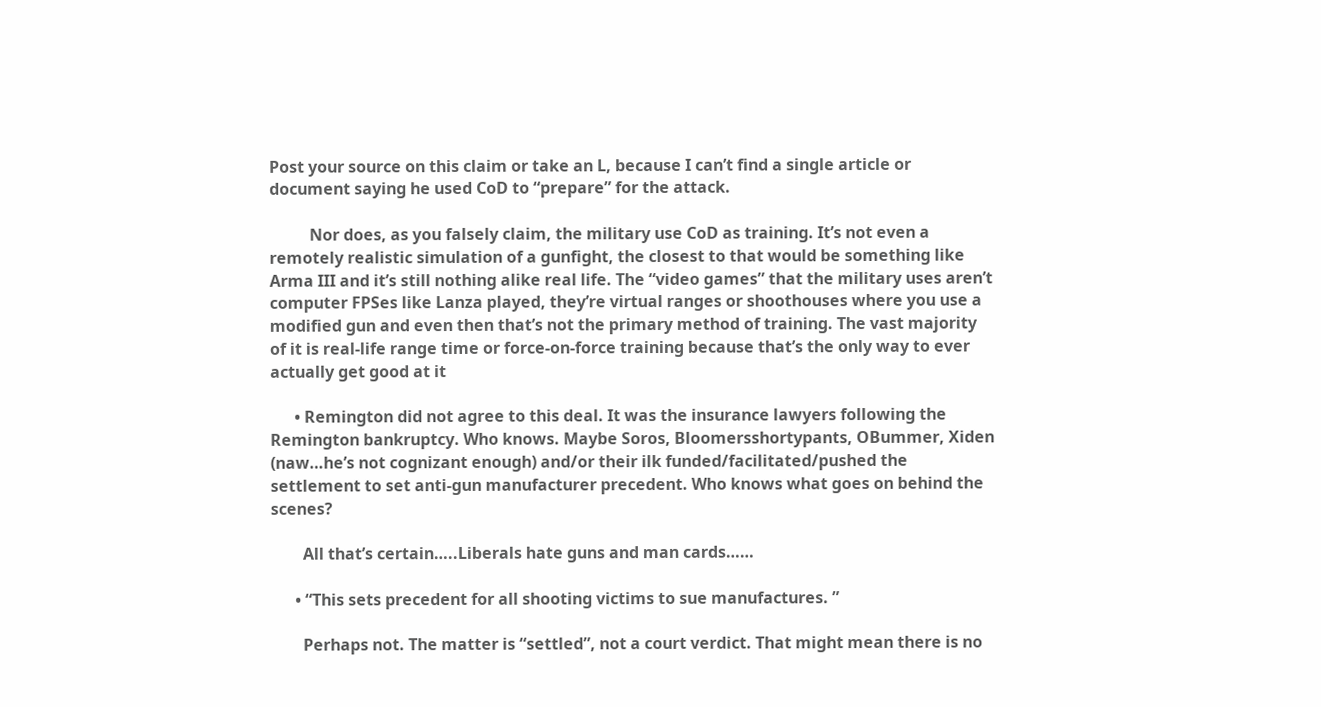Post your source on this claim or take an L, because I can’t find a single article or document saying he used CoD to “prepare” for the attack.

          Nor does, as you falsely claim, the military use CoD as training. It’s not even a remotely realistic simulation of a gunfight, the closest to that would be something like Arma III and it’s still nothing alike real life. The “video games” that the military uses aren’t computer FPSes like Lanza played, they’re virtual ranges or shoothouses where you use a modified gun and even then that’s not the primary method of training. The vast majority of it is real-life range time or force-on-force training because that’s the only way to ever actually get good at it

      • Remington did not agree to this deal. It was the insurance lawyers following the Remington bankruptcy. Who knows. Maybe Soros, Bloomersshortypants, OBummer, Xiden (naw…he’s not cognizant enough) and/or their ilk funded/facilitated/pushed the settlement to set anti-gun manufacturer precedent. Who knows what goes on behind the scenes?

        All that’s certain…..Liberals hate guns and man cards……

      • “This sets precedent for all shooting victims to sue manufactures. ”

        Perhaps not. The matter is “settled”, not a court verdict. That might mean there is no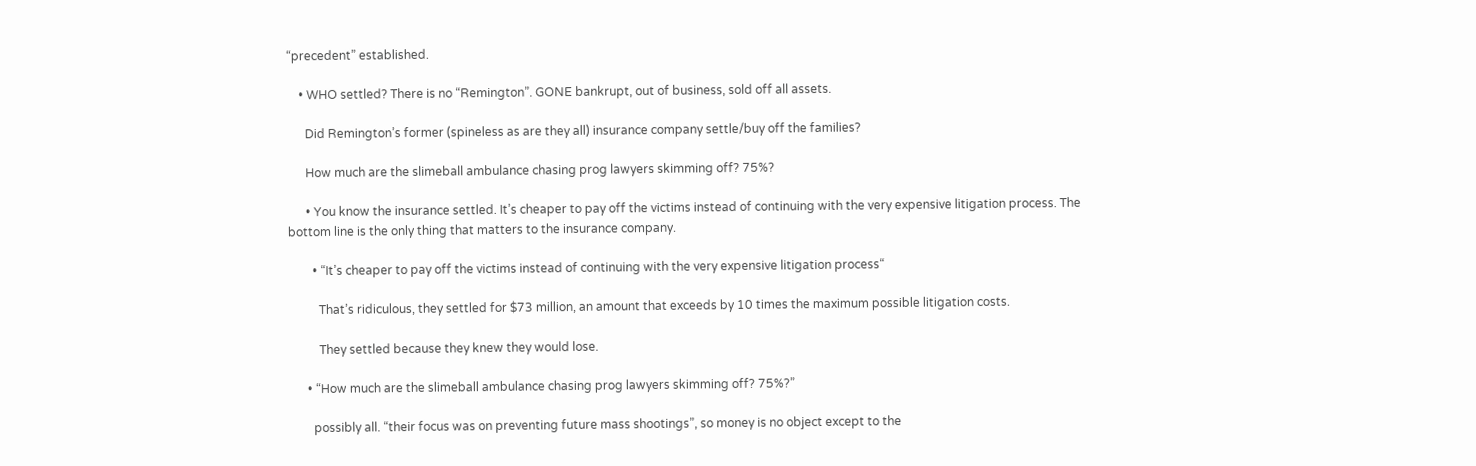“precedent” established.

    • WHO settled? There is no “Remington”. GONE bankrupt, out of business, sold off all assets.

      Did Remington’s former (spineless as are they all) insurance company settle/buy off the families?

      How much are the slimeball ambulance chasing prog lawyers skimming off? 75%?

      • You know the insurance settled. It’s cheaper to pay off the victims instead of continuing with the very expensive litigation process. The bottom line is the only thing that matters to the insurance company.

        • “It’s cheaper to pay off the victims instead of continuing with the very expensive litigation process“

          That’s ridiculous, they settled for $73 million, an amount that exceeds by 10 times the maximum possible litigation costs.

          They settled because they knew they would lose.

      • “How much are the slimeball ambulance chasing prog lawyers skimming off? 75%?”

        possibly all. “their focus was on preventing future mass shootings”, so money is no object except to the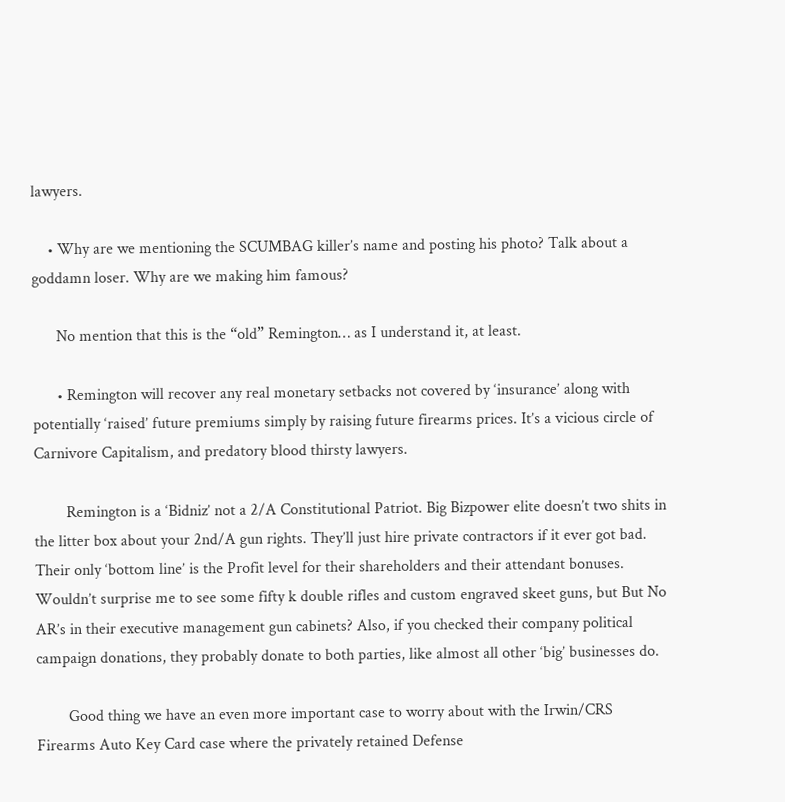lawyers.

    • Why are we mentioning the SCUMBAG killer’s name and posting his photo? Talk about a goddamn loser. Why are we making him famous?

      No mention that this is the “old” Remington… as I understand it, at least.

      • Remington will recover any real monetary setbacks not covered by ‘insurance’ along with potentially ‘raised’ future premiums simply by raising future firearms prices. It’s a vicious circle of Carnivore Capitalism, and predatory blood thirsty lawyers.

        Remington is a ‘Bidniz’ not a 2/A Constitutional Patriot. Big Bizpower elite doesn’t two shits in the litter box about your 2nd/A gun rights. They’ll just hire private contractors if it ever got bad. Their only ‘bottom line’ is the Profit level for their shareholders and their attendant bonuses. Wouldn’t surprise me to see some fifty k double rifles and custom engraved skeet guns, but But No AR’s in their executive management gun cabinets? Also, if you checked their company political campaign donations, they probably donate to both parties, like almost all other ‘big’ businesses do.

        Good thing we have an even more important case to worry about with the Irwin/CRS Firearms Auto Key Card case where the privately retained Defense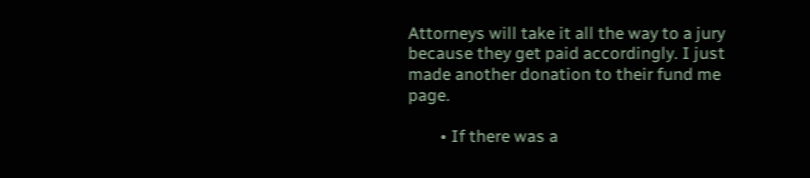Attorneys will take it all the way to a jury because they get paid accordingly. I just made another donation to their fund me page.

        • If there was a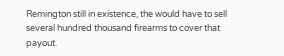Remington still in existence, the would have to sell several hundred thousand firearms to cover that payout.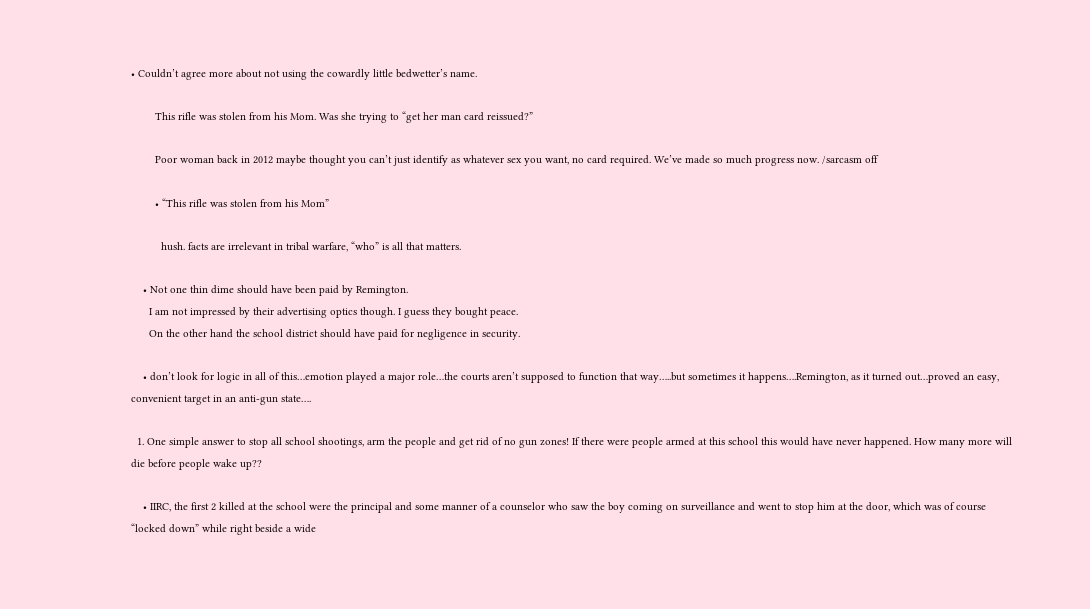• Couldn’t agree more about not using the cowardly little bedwetter’s name.

        This rifle was stolen from his Mom. Was she trying to “get her man card reissued?”

        Poor woman back in 2012 maybe thought you can’t just identify as whatever sex you want, no card required. We’ve made so much progress now. /sarcasm off

        • “This rifle was stolen from his Mom”

          hush. facts are irrelevant in tribal warfare, “who” is all that matters.

    • Not one thin dime should have been paid by Remington.
      I am not impressed by their advertising optics though. I guess they bought peace.
      On the other hand the school district should have paid for negligence in security.

    • don’t look for logic in all of this…emotion played a major role…the courts aren’t supposed to function that way…..but sometimes it happens….Remington, as it turned out…proved an easy, convenient target in an anti-gun state….

  1. One simple answer to stop all school shootings, arm the people and get rid of no gun zones! If there were people armed at this school this would have never happened. How many more will die before people wake up??

    • IIRC, the first 2 killed at the school were the principal and some manner of a counselor who saw the boy coming on surveillance and went to stop him at the door, which was of course “locked down” while right beside a wide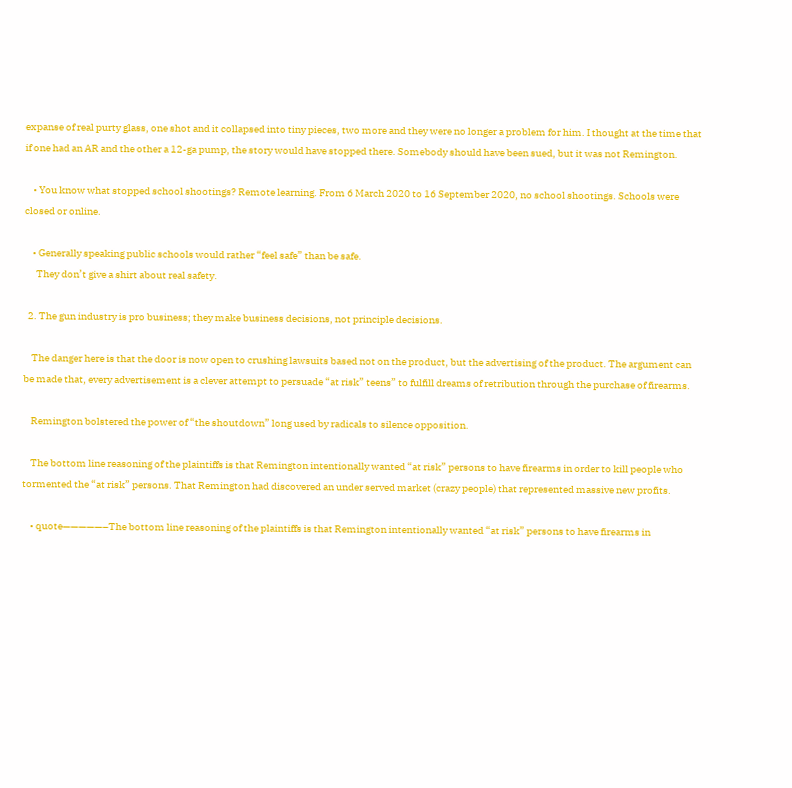expanse of real purty glass, one shot and it collapsed into tiny pieces, two more and they were no longer a problem for him. I thought at the time that if one had an AR and the other a 12-ga pump, the story would have stopped there. Somebody should have been sued, but it was not Remington.

    • You know what stopped school shootings? Remote learning. From 6 March 2020 to 16 September 2020, no school shootings. Schools were closed or online.

    • Generally speaking public schools would rather “feel safe” than be safe.
      They don’t give a shirt about real safety.

  2. The gun industry is pro business; they make business decisions, not principle decisions.

    The danger here is that the door is now open to crushing lawsuits based not on the product, but the advertising of the product. The argument can be made that, every advertisement is a clever attempt to persuade “at risk” teens” to fulfill dreams of retribution through the purchase of firearms.

    Remington bolstered the power of “the shoutdown” long used by radicals to silence opposition.

    The bottom line reasoning of the plaintiffs is that Remington intentionally wanted “at risk” persons to have firearms in order to kill people who tormented the “at risk” persons. That Remington had discovered an under served market (crazy people) that represented massive new profits.

    • quote—————–The bottom line reasoning of the plaintiffs is that Remington intentionally wanted “at risk” persons to have firearms in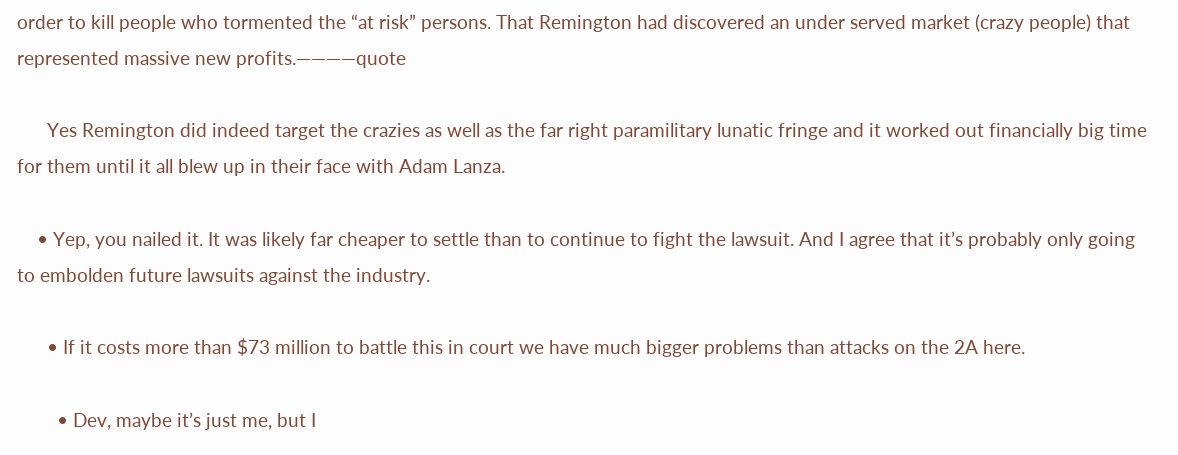order to kill people who tormented the “at risk” persons. That Remington had discovered an under served market (crazy people) that represented massive new profits.————quote

      Yes Remington did indeed target the crazies as well as the far right paramilitary lunatic fringe and it worked out financially big time for them until it all blew up in their face with Adam Lanza.

    • Yep, you nailed it. It was likely far cheaper to settle than to continue to fight the lawsuit. And I agree that it’s probably only going to embolden future lawsuits against the industry.

      • If it costs more than $73 million to battle this in court we have much bigger problems than attacks on the 2A here.

        • Dev, maybe it’s just me, but I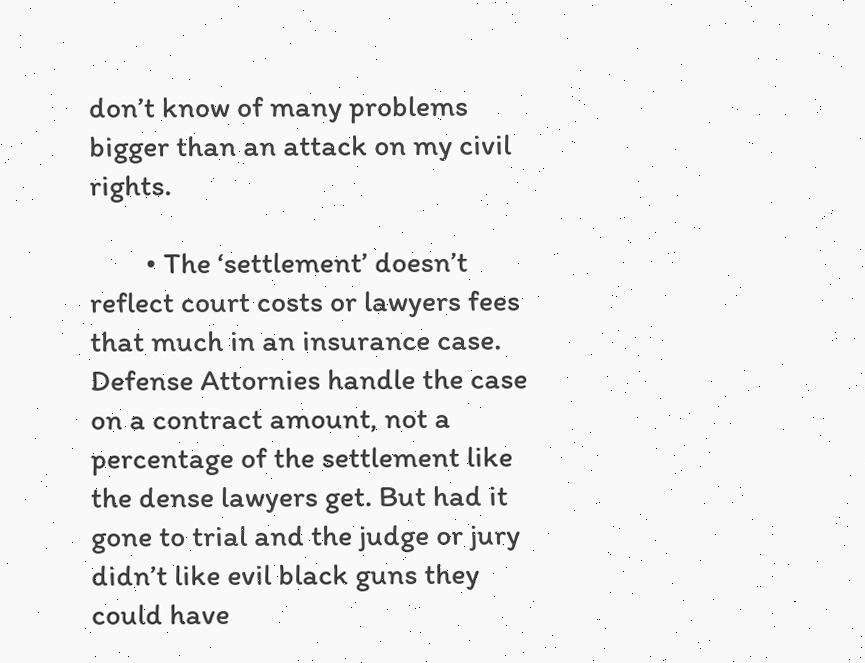don’t know of many problems bigger than an attack on my civil rights.

        • The ‘settlement’ doesn’t reflect court costs or lawyers fees that much in an insurance case. Defense Attornies handle the case on a contract amount, not a percentage of the settlement like the dense lawyers get. But had it gone to trial and the judge or jury didn’t like evil black guns they could have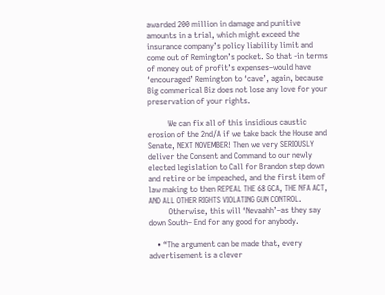awarded 200 million in damage and punitive amounts in a trial, which might exceed the insurance company’s policy liability limit and come out of Remington’s pocket. So that -in terms of money out of profit’s expenses–would have ‘encouraged’ Remington to ‘cave’, again, because Big commerical Biz does not lose any love for your preservation of your rights.

          We can fix all of this insidious caustic erosion of the 2nd/A if we take back the House and Senate, NEXT NOVEMBER! Then we very SERIOUSLY deliver the Consent and Command to our newly elected legislation to Call for Brandon step down and retire or be impeached, and the first item of law making to then REPEAL THE 68 GCA, THE NFA ACT, AND ALL OTHER RIGHTS VIOLATING GUN CONTROL.
          Otherwise, this will ‘Nevaahh’–as they say down South– End for any good for anybody.

    • “The argument can be made that, every advertisement is a clever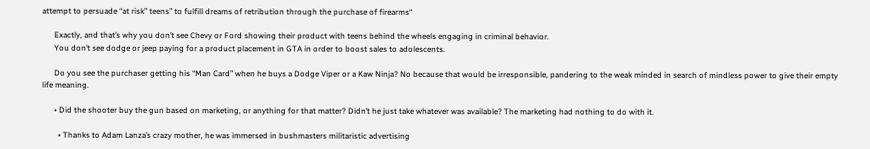attempt to persuade “at risk” teens” to fulfill dreams of retribution through the purchase of firearms“

      Exactly, and that’s why you don’t see Chevy or Ford showing their product with teens behind the wheels engaging in criminal behavior.
      You don’t see dodge or jeep paying for a product placement in GTA in order to boost sales to adolescents.

      Do you see the purchaser getting his “Man Card” when he buys a Dodge Viper or a Kaw Ninja? No because that would be irresponsible, pandering to the weak minded in search of mindless power to give their empty life meaning.

      • Did the shooter buy the gun based on marketing, or anything for that matter? Didn’t he just take whatever was available? The marketing had nothing to do with it.

        • Thanks to Adam Lanza’s crazy mother, he was immersed in bushmasters militaristic advertising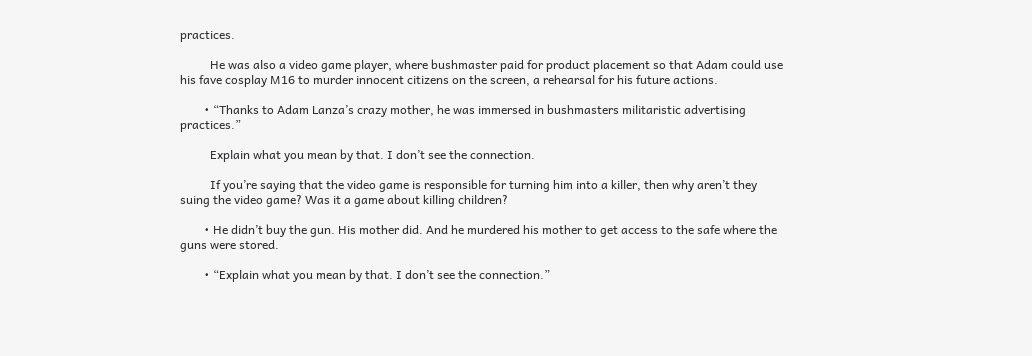practices.

          He was also a video game player, where bushmaster paid for product placement so that Adam could use his fave cosplay M16 to murder innocent citizens on the screen, a rehearsal for his future actions.

        • “Thanks to Adam Lanza’s crazy mother, he was immersed in bushmasters militaristic advertising practices.”

          Explain what you mean by that. I don’t see the connection.

          If you’re saying that the video game is responsible for turning him into a killer, then why aren’t they suing the video game? Was it a game about killing children?

        • He didn’t buy the gun. His mother did. And he murdered his mother to get access to the safe where the guns were stored.

        • “Explain what you mean by that. I don’t see the connection.”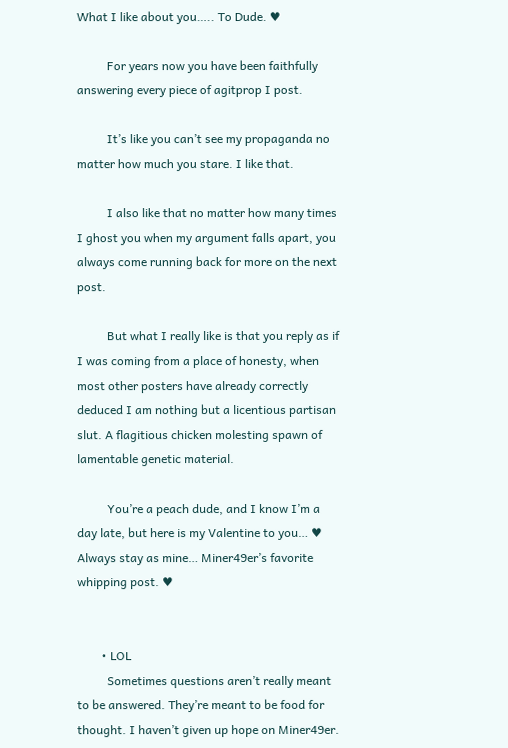What I like about you….. To Dude. ♥

          For years now you have been faithfully answering every piece of agitprop I post.

          It’s like you can’t see my propaganda no matter how much you stare. I like that.

          I also like that no matter how many times I ghost you when my argument falls apart, you always come running back for more on the next post.

          But what I really like is that you reply as if I was coming from a place of honesty, when most other posters have already correctly deduced I am nothing but a licentious partisan slut. A flagitious chicken molesting spawn of lamentable genetic material.

          You’re a peach dude, and I know I’m a day late, but here is my Valentine to you… ♥ Always stay as mine… Miner49er’s favorite whipping post. ♥


        • LOL
          Sometimes questions aren’t really meant to be answered. They’re meant to be food for thought. I haven’t given up hope on Miner49er.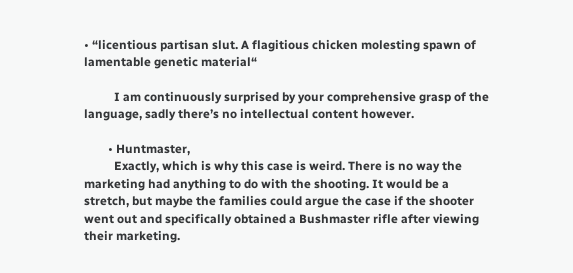• “licentious partisan slut. A flagitious chicken molesting spawn of lamentable genetic material“

          I am continuously surprised by your comprehensive grasp of the language, sadly there’s no intellectual content however.

        • Huntmaster,
          Exactly, which is why this case is weird. There is no way the marketing had anything to do with the shooting. It would be a stretch, but maybe the families could argue the case if the shooter went out and specifically obtained a Bushmaster rifle after viewing their marketing.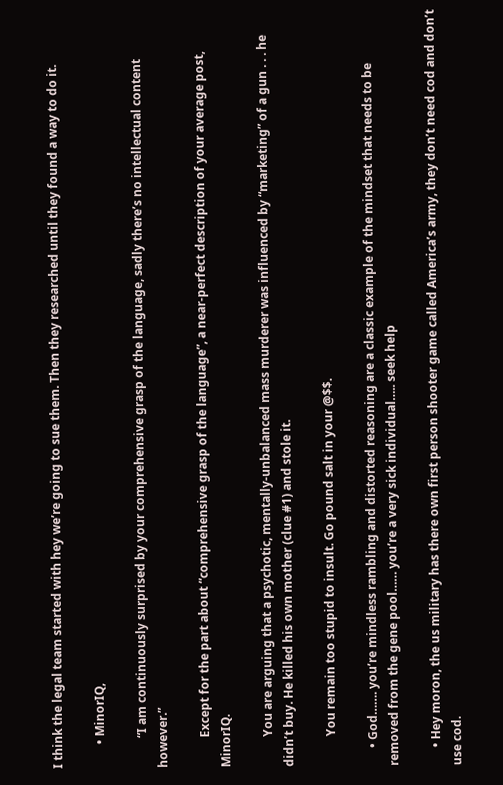I think the legal team started with hey we’re going to sue them. Then they researched until they found a way to do it.

        • MinorIQ,

          “I am continuously surprised by your comprehensive grasp of the language, sadly there’s no intellectual content however.”

          Except for the part about “comprehensive grasp of the language”, a near-perfect description of your average post, MinorIQ.

          You are arguing that a psychotic, mentally-unbalanced mass murderer was influenced by “marketing” of a gun . . . he didn’t buy. He killed his own mother (clue #1) and stole it.

          You remain too stupid to insult. Go pound salt in your @$$.

      • God……. you’re mindless rambling and distorted reasoning are a classic example of the mindset that needs to be removed from the gene pool…… you’re a very sick individual….. seek help

      • Hey moron, the us military has there own first person shooter game called America’s army, they don’t need cod and don’t use cod.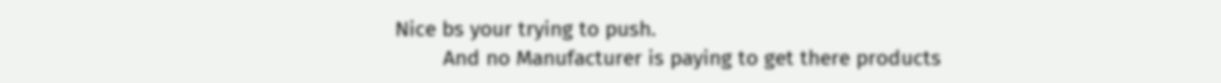Nice bs your trying to push.
        And no Manufacturer is paying to get there products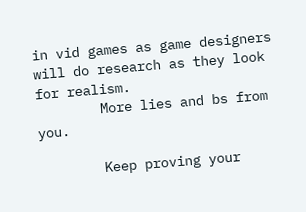in vid games as game designers will do research as they look for realism.
        More lies and bs from you.

        Keep proving your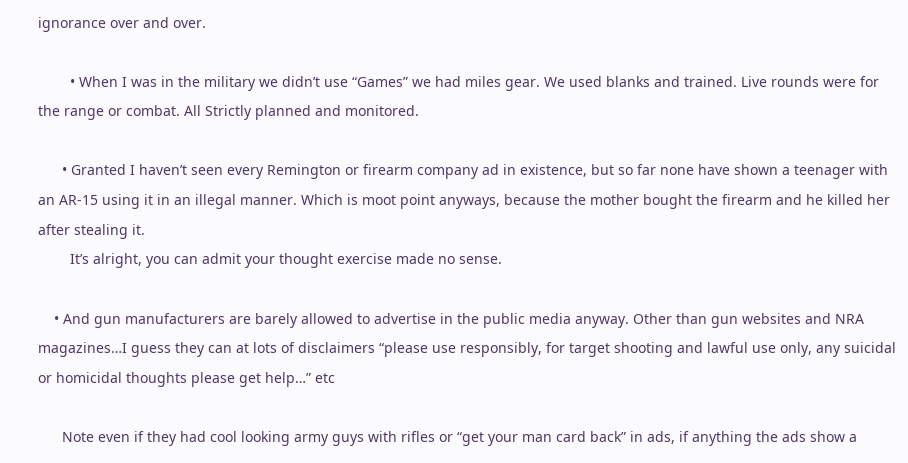ignorance over and over.

        • When I was in the military we didn’t use “Games” we had miles gear. We used blanks and trained. Live rounds were for the range or combat. All Strictly planned and monitored.

      • Granted I haven’t seen every Remington or firearm company ad in existence, but so far none have shown a teenager with an AR-15 using it in an illegal manner. Which is moot point anyways, because the mother bought the firearm and he killed her after stealing it.
        It’s alright, you can admit your thought exercise made no sense.

    • And gun manufacturers are barely allowed to advertise in the public media anyway. Other than gun websites and NRA magazines…I guess they can at lots of disclaimers “please use responsibly, for target shooting and lawful use only, any suicidal or homicidal thoughts please get help…” etc

      Note even if they had cool looking army guys with rifles or “get your man card back” in ads, if anything the ads show a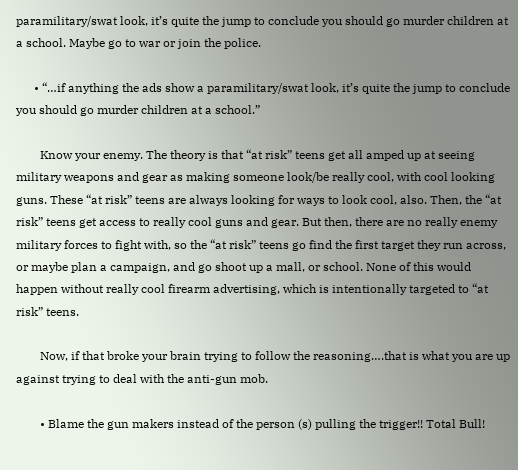paramilitary/swat look, it’s quite the jump to conclude you should go murder children at a school. Maybe go to war or join the police.

      • “…if anything the ads show a paramilitary/swat look, it’s quite the jump to conclude you should go murder children at a school.”

        Know your enemy. The theory is that “at risk” teens get all amped up at seeing military weapons and gear as making someone look/be really cool, with cool looking guns. These “at risk” teens are always looking for ways to look cool, also. Then, the “at risk” teens get access to really cool guns and gear. But then, there are no really enemy military forces to fight with, so the “at risk” teens go find the first target they run across, or maybe plan a campaign, and go shoot up a mall, or school. None of this would happen without really cool firearm advertising, which is intentionally targeted to “at risk” teens.

        Now, if that broke your brain trying to follow the reasoning….that is what you are up against trying to deal with the anti-gun mob.

        • Blame the gun makers instead of the person (s) pulling the trigger!! Total Bull!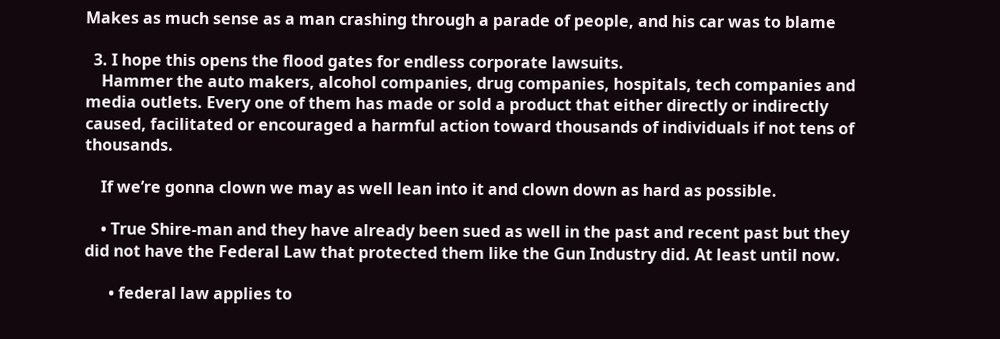Makes as much sense as a man crashing through a parade of people, and his car was to blame

  3. I hope this opens the flood gates for endless corporate lawsuits.
    Hammer the auto makers, alcohol companies, drug companies, hospitals, tech companies and media outlets. Every one of them has made or sold a product that either directly or indirectly caused, facilitated or encouraged a harmful action toward thousands of individuals if not tens of thousands.

    If we’re gonna clown we may as well lean into it and clown down as hard as possible.

    • True Shire-man and they have already been sued as well in the past and recent past but they did not have the Federal Law that protected them like the Gun Industry did. At least until now.

      • federal law applies to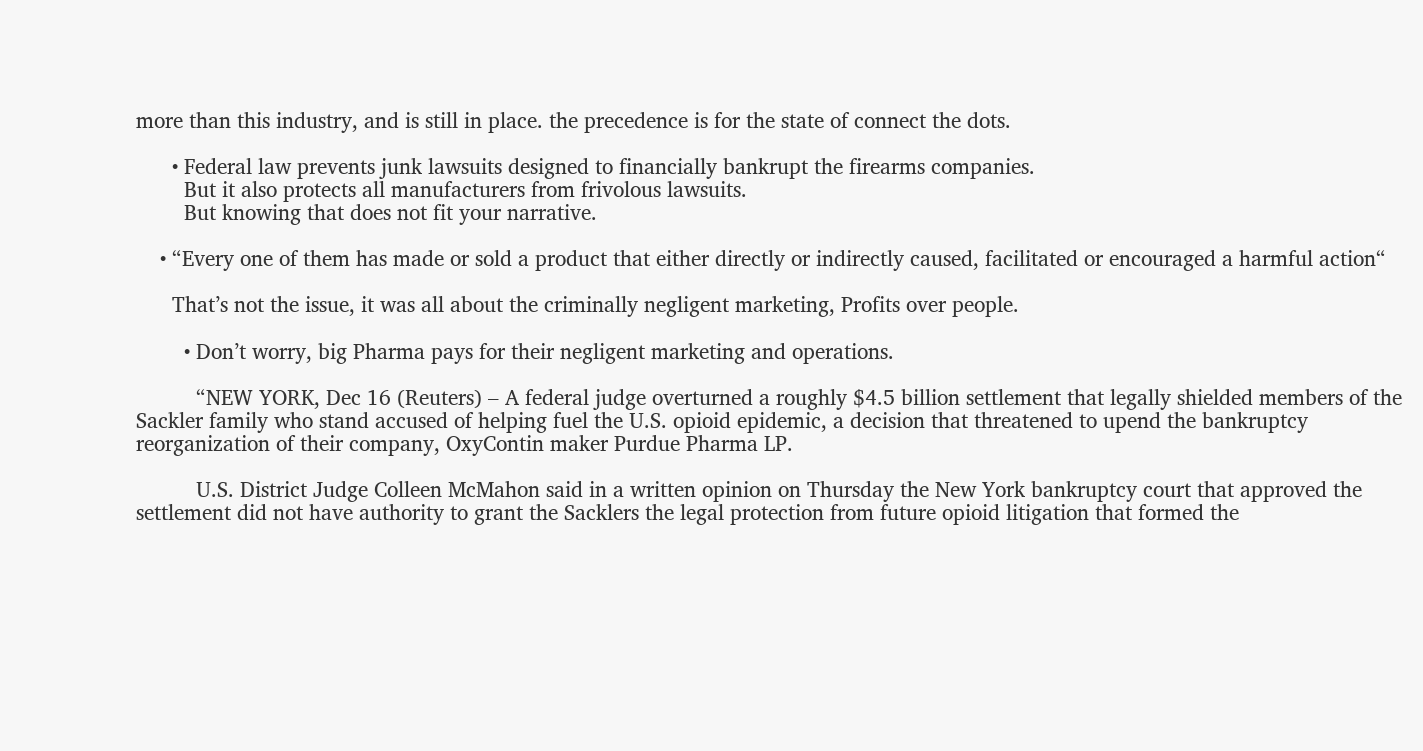more than this industry, and is still in place. the precedence is for the state of connect the dots.

      • Federal law prevents junk lawsuits designed to financially bankrupt the firearms companies.
        But it also protects all manufacturers from frivolous lawsuits.
        But knowing that does not fit your narrative.

    • “Every one of them has made or sold a product that either directly or indirectly caused, facilitated or encouraged a harmful action“

      That’s not the issue, it was all about the criminally negligent marketing, Profits over people.

        • Don’t worry, big Pharma pays for their negligent marketing and operations.

          “NEW YORK, Dec 16 (Reuters) – A federal judge overturned a roughly $4.5 billion settlement that legally shielded members of the Sackler family who stand accused of helping fuel the U.S. opioid epidemic, a decision that threatened to upend the bankruptcy reorganization of their company, OxyContin maker Purdue Pharma LP.

          U.S. District Judge Colleen McMahon said in a written opinion on Thursday the New York bankruptcy court that approved the settlement did not have authority to grant the Sacklers the legal protection from future opioid litigation that formed the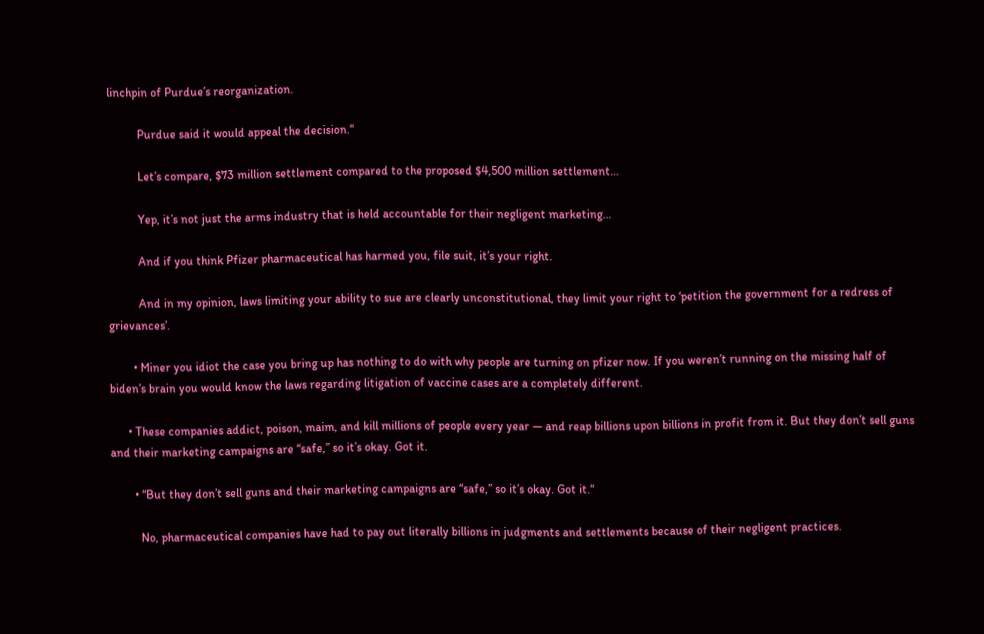linchpin of Purdue’s reorganization.

          Purdue said it would appeal the decision.“

          Let’s compare, $73 million settlement compared to the proposed $4,500 million settlement…

          Yep, it’s not just the arms industry that is held accountable for their negligent marketing…

          And if you think Pfizer pharmaceutical has harmed you, file suit, it’s your right.

          And in my opinion, laws limiting your ability to sue are clearly unconstitutional, they limit your right to ‘petition the government for a redress of grievances’.

        • Miner you idiot the case you bring up has nothing to do with why people are turning on pfizer now. If you weren’t running on the missing half of biden’s brain you would know the laws regarding litigation of vaccine cases are a completely different.

      • These companies addict, poison, maim, and kill millions of people every year — and reap billions upon billions in profit from it. But they don’t sell guns and their marketing campaigns are “safe,” so it’s okay. Got it.

        • “But they don’t sell guns and their marketing campaigns are “safe,” so it’s okay. Got it.“

          No, pharmaceutical companies have had to pay out literally billions in judgments and settlements because of their negligent practices.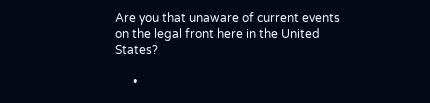Are you that unaware of current events on the legal front here in the United States?

      •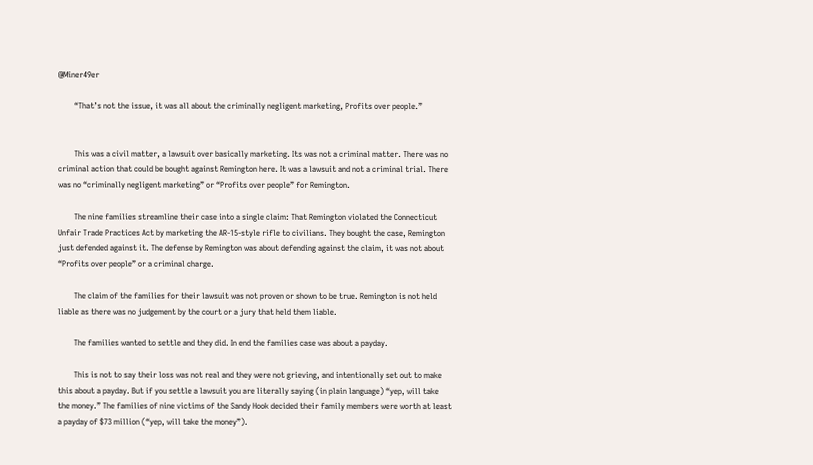@Miner49er

        “That’s not the issue, it was all about the criminally negligent marketing, Profits over people.”


        This was a civil matter, a lawsuit over basically marketing. Its was not a criminal matter. There was no criminal action that could be bought against Remington here. It was a lawsuit and not a criminal trial. There was no “criminally negligent marketing” or “Profits over people” for Remington.

        The nine families streamline their case into a single claim: That Remington violated the Connecticut Unfair Trade Practices Act by marketing the AR-15-style rifle to civilians. They bought the case, Remington just defended against it. The defense by Remington was about defending against the claim, it was not about “Profits over people” or a criminal charge.

        The claim of the families for their lawsuit was not proven or shown to be true. Remington is not held liable as there was no judgement by the court or a jury that held them liable.

        The families wanted to settle and they did. In end the families case was about a payday.

        This is not to say their loss was not real and they were not grieving, and intentionally set out to make this about a payday. But if you settle a lawsuit you are literally saying (in plain language) “yep, will take the money.” The families of nine victims of the Sandy Hook decided their family members were worth at least a payday of $73 million (“yep, will take the money”).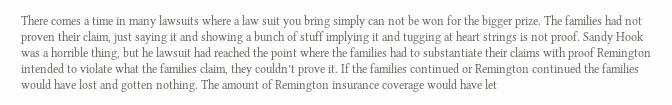There comes a time in many lawsuits where a law suit you bring simply can not be won for the bigger prize. The families had not proven their claim, just saying it and showing a bunch of stuff implying it and tugging at heart strings is not proof. Sandy Hook was a horrible thing, but he lawsuit had reached the point where the families had to substantiate their claims with proof Remington intended to violate what the families claim, they couldn’t prove it. If the families continued or Remington continued the families would have lost and gotten nothing. The amount of Remington insurance coverage would have let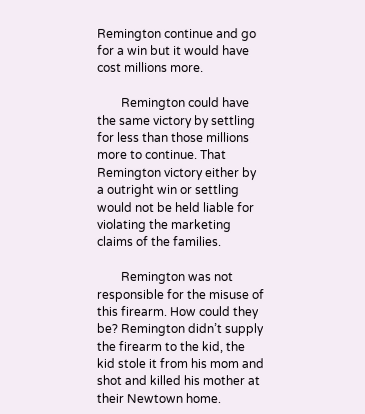Remington continue and go for a win but it would have cost millions more.

        Remington could have the same victory by settling for less than those millions more to continue. That Remington victory either by a outright win or settling would not be held liable for violating the marketing claims of the families.

        Remington was not responsible for the misuse of this firearm. How could they be? Remington didn’t supply the firearm to the kid, the kid stole it from his mom and shot and killed his mother at their Newtown home.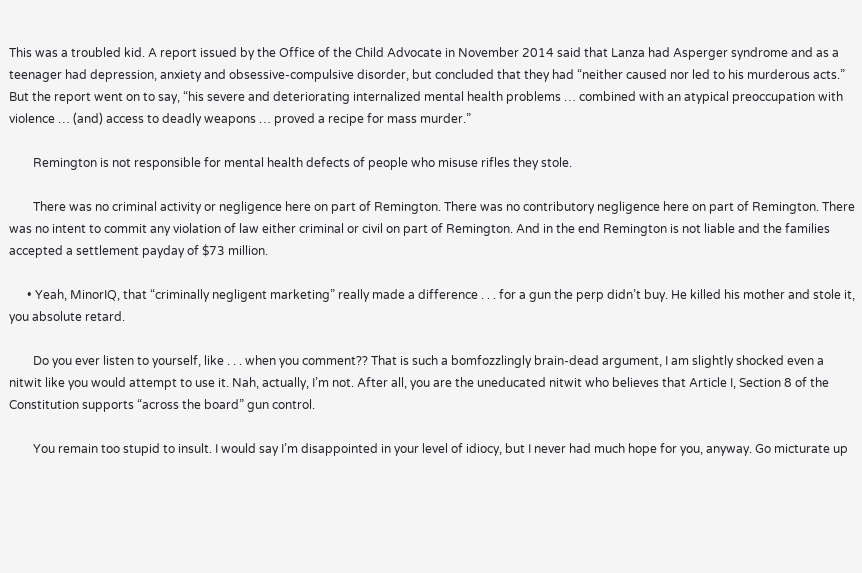This was a troubled kid. A report issued by the Office of the Child Advocate in November 2014 said that Lanza had Asperger syndrome and as a teenager had depression, anxiety and obsessive-compulsive disorder, but concluded that they had “neither caused nor led to his murderous acts.” But the report went on to say, “his severe and deteriorating internalized mental health problems … combined with an atypical preoccupation with violence … (and) access to deadly weapons … proved a recipe for mass murder.”

        Remington is not responsible for mental health defects of people who misuse rifles they stole.

        There was no criminal activity or negligence here on part of Remington. There was no contributory negligence here on part of Remington. There was no intent to commit any violation of law either criminal or civil on part of Remington. And in the end Remington is not liable and the families accepted a settlement payday of $73 million.

      • Yeah, MinorIQ, that “criminally negligent marketing” really made a difference . . . for a gun the perp didn’t buy. He killed his mother and stole it, you absolute retard.

        Do you ever listen to yourself, like . . . when you comment?? That is such a bomfozzlingly brain-dead argument, I am slightly shocked even a nitwit like you would attempt to use it. Nah, actually, I’m not. After all, you are the uneducated nitwit who believes that Article I, Section 8 of the Constitution supports “across the board” gun control.

        You remain too stupid to insult. I would say I’m disappointed in your level of idiocy, but I never had much hope for you, anyway. Go micturate up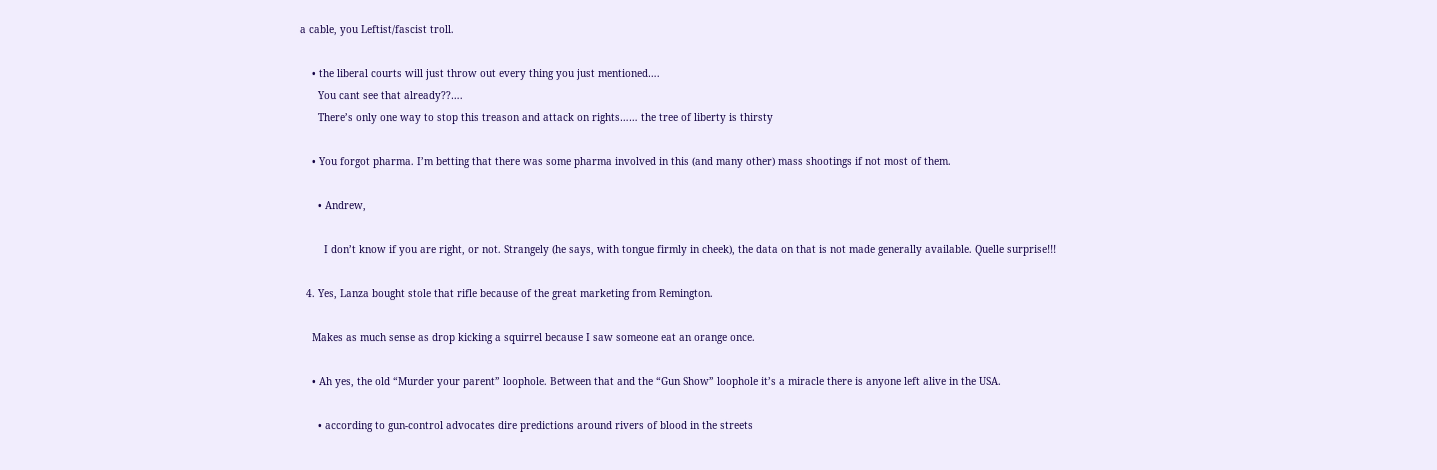a cable, you Leftist/fascist troll.

    • the liberal courts will just throw out every thing you just mentioned….
      You cant see that already??….
      There’s only one way to stop this treason and attack on rights…… the tree of liberty is thirsty

    • You forgot pharma. I’m betting that there was some pharma involved in this (and many other) mass shootings if not most of them.

      • Andrew,

        I don’t know if you are right, or not. Strangely (he says, with tongue firmly in cheek), the data on that is not made generally available. Quelle surprise!!!

  4. Yes, Lanza bought stole that rifle because of the great marketing from Remington.

    Makes as much sense as drop kicking a squirrel because I saw someone eat an orange once.

    • Ah yes, the old “Murder your parent” loophole. Between that and the “Gun Show” loophole it’s a miracle there is anyone left alive in the USA.

      • according to gun-control advocates dire predictions around rivers of blood in the streets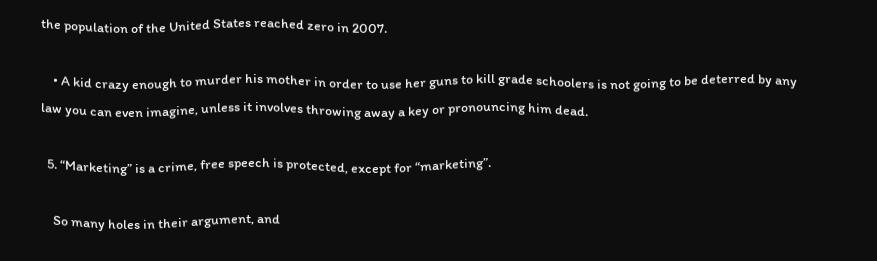the population of the United States reached zero in 2007.

    • A kid crazy enough to murder his mother in order to use her guns to kill grade schoolers is not going to be deterred by any law you can even imagine, unless it involves throwing away a key or pronouncing him dead.

  5. “Marketing” is a crime, free speech is protected, except for “marketing”.

    So many holes in their argument, and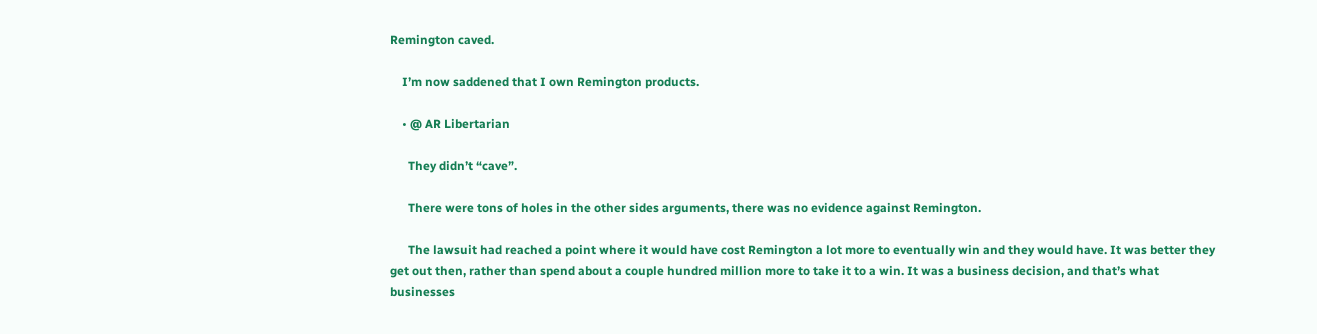Remington caved.

    I’m now saddened that I own Remington products.

    • @ AR Libertarian

      They didn’t “cave”.

      There were tons of holes in the other sides arguments, there was no evidence against Remington.

      The lawsuit had reached a point where it would have cost Remington a lot more to eventually win and they would have. It was better they get out then, rather than spend about a couple hundred million more to take it to a win. It was a business decision, and that’s what businesses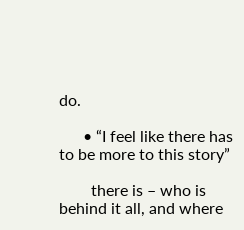do.

      • “I feel like there has to be more to this story”

        there is – who is behind it all, and where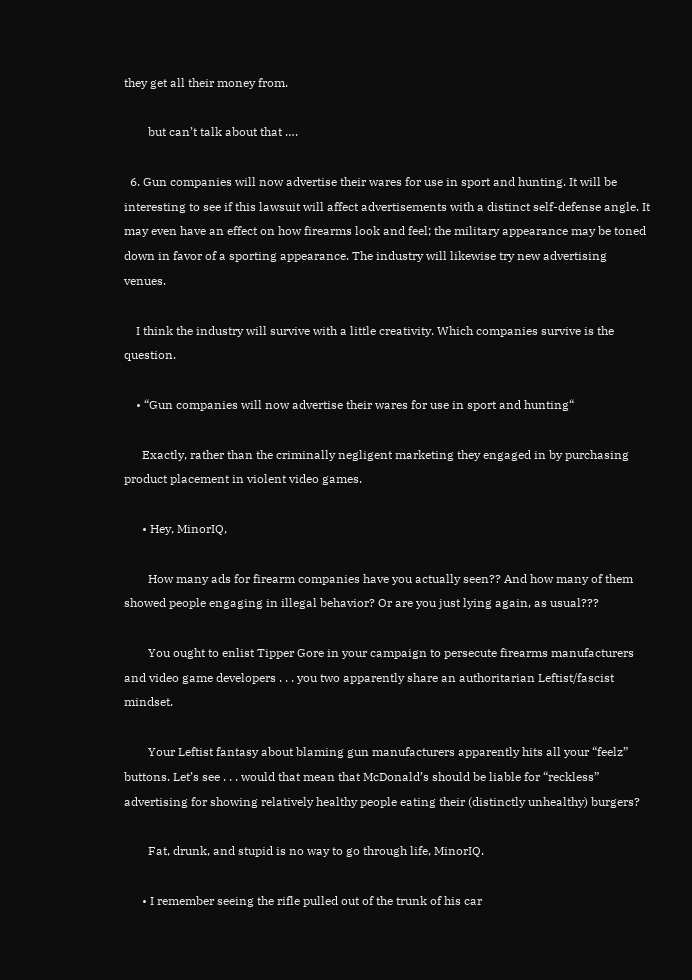they get all their money from.

        but can’t talk about that ….

  6. Gun companies will now advertise their wares for use in sport and hunting. It will be interesting to see if this lawsuit will affect advertisements with a distinct self-defense angle. It may even have an effect on how firearms look and feel; the military appearance may be toned down in favor of a sporting appearance. The industry will likewise try new advertising venues.

    I think the industry will survive with a little creativity. Which companies survive is the question.

    • “Gun companies will now advertise their wares for use in sport and hunting“

      Exactly, rather than the criminally negligent marketing they engaged in by purchasing product placement in violent video games.

      • Hey, MinorIQ,

        How many ads for firearm companies have you actually seen?? And how many of them showed people engaging in illegal behavior? Or are you just lying again, as usual???

        You ought to enlist Tipper Gore in your campaign to persecute firearms manufacturers and video game developers . . . you two apparently share an authoritarian Leftist/fascist mindset.

        Your Leftist fantasy about blaming gun manufacturers apparently hits all your “feelz” buttons. Let’s see . . . would that mean that McDonald’s should be liable for “reckless” advertising for showing relatively healthy people eating their (distinctly unhealthy) burgers?

        Fat, drunk, and stupid is no way to go through life, MinorIQ.

      • I remember seeing the rifle pulled out of the trunk of his car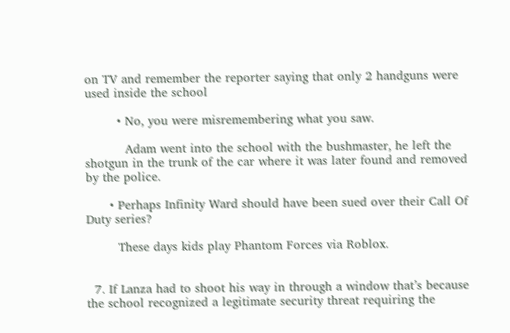on TV and remember the reporter saying that only 2 handguns were used inside the school

        • No, you were misremembering what you saw.

          Adam went into the school with the bushmaster, he left the shotgun in the trunk of the car where it was later found and removed by the police.

      • Perhaps Infinity Ward should have been sued over their Call Of Duty series?

        These days kids play Phantom Forces via Roblox.


  7. If Lanza had to shoot his way in through a window that’s because the school recognized a legitimate security threat requiring the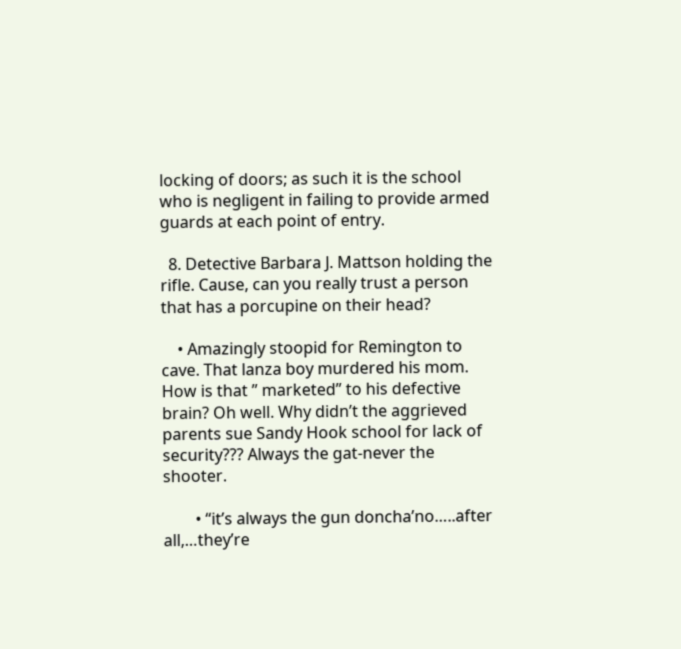locking of doors; as such it is the school who is negligent in failing to provide armed guards at each point of entry.

  8. Detective Barbara J. Mattson holding the rifle. Cause, can you really trust a person that has a porcupine on their head?

    • Amazingly stoopid for Remington to cave. That lanza boy murdered his mom. How is that ” marketed” to his defective brain? Oh well. Why didn’t the aggrieved parents sue Sandy Hook school for lack of security??? Always the gat-never the shooter.

        • “it’s always the gun doncha’no…..after all,…they’re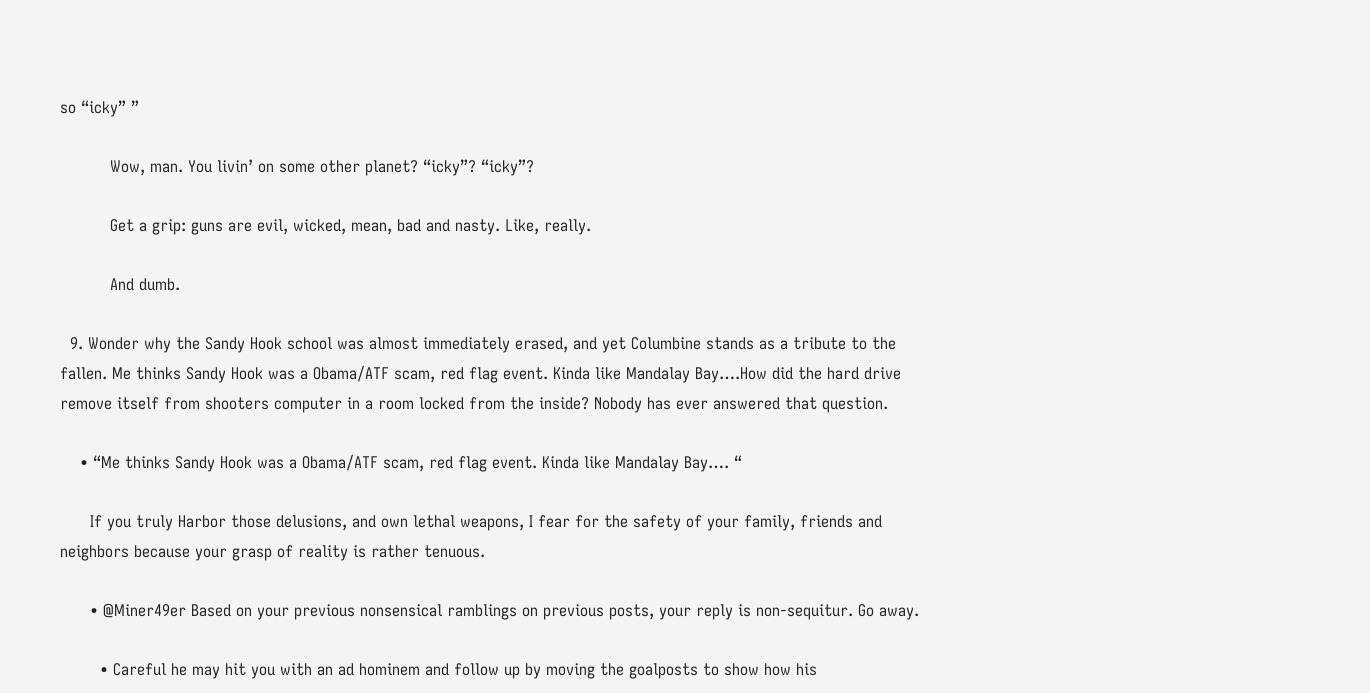so “icky” ”

          Wow, man. You livin’ on some other planet? “icky”? “icky”?

          Get a grip: guns are evil, wicked, mean, bad and nasty. Like, really.

          And dumb.

  9. Wonder why the Sandy Hook school was almost immediately erased, and yet Columbine stands as a tribute to the fallen. Me thinks Sandy Hook was a Obama/ATF scam, red flag event. Kinda like Mandalay Bay….How did the hard drive remove itself from shooters computer in a room locked from the inside? Nobody has ever answered that question.

    • “Me thinks Sandy Hook was a Obama/ATF scam, red flag event. Kinda like Mandalay Bay…. “

      If you truly Harbor those delusions, and own lethal weapons, I fear for the safety of your family, friends and neighbors because your grasp of reality is rather tenuous.

      • @Miner49er Based on your previous nonsensical ramblings on previous posts, your reply is non-sequitur. Go away.

        • Careful he may hit you with an ad hominem and follow up by moving the goalposts to show how his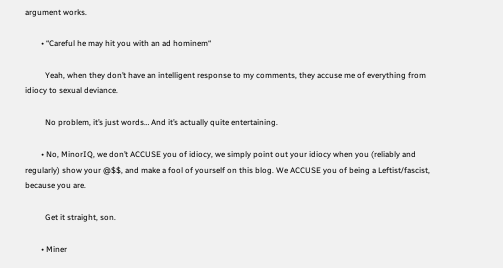argument works.

        • “Careful he may hit you with an ad hominem“

          Yeah, when they don’t have an intelligent response to my comments, they accuse me of everything from idiocy to sexual deviance.

          No problem, it’s just words… And it’s actually quite entertaining.

        • No, MinorIQ, we don’t ACCUSE you of idiocy, we simply point out your idiocy when you (reliably and regularly) show your @$$, and make a fool of yourself on this blog. We ACCUSE you of being a Leftist/fascist, because you are.

          Get it straight, son.

        • Miner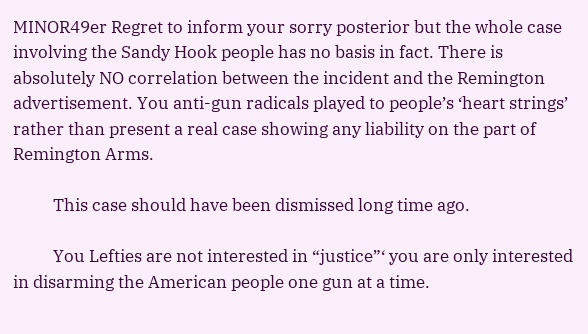MINOR49er Regret to inform your sorry posterior but the whole case involving the Sandy Hook people has no basis in fact. There is absolutely NO correlation between the incident and the Remington advertisement. You anti-gun radicals played to people’s ‘heart strings’ rather than present a real case showing any liability on the part of Remington Arms.

          This case should have been dismissed long time ago.

          You Lefties are not interested in “justice”‘ you are only interested in disarming the American people one gun at a time.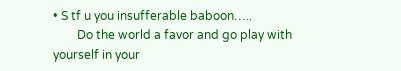• S tf u you insufferable baboon…..
        Do the world a favor and go play with yourself in your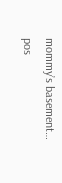mommy’s basement… pos